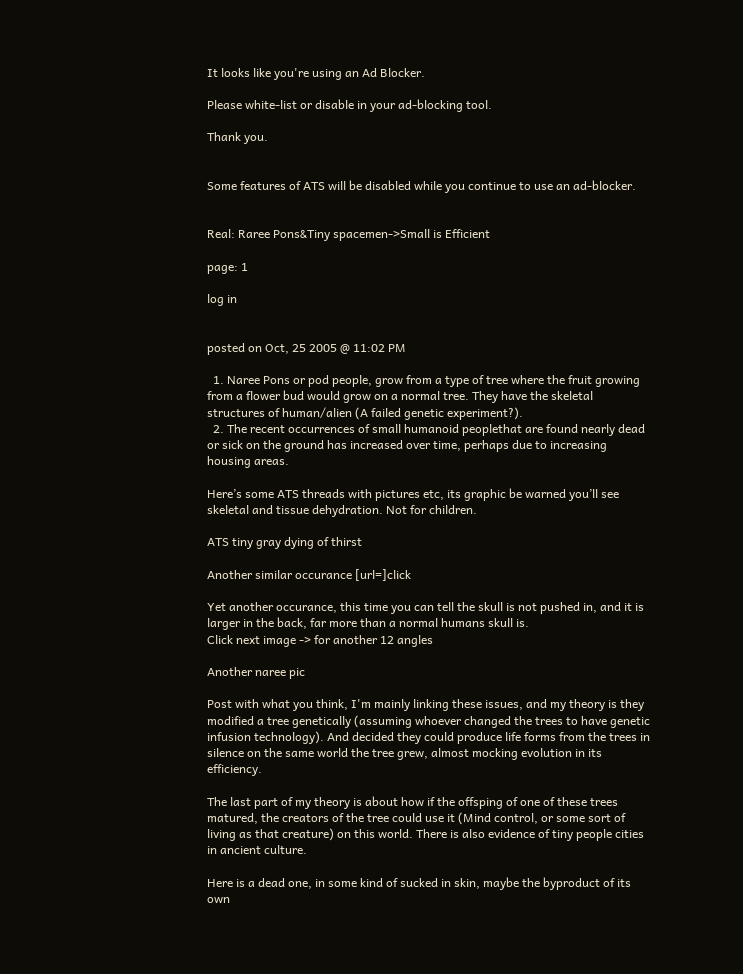It looks like you're using an Ad Blocker.

Please white-list or disable in your ad-blocking tool.

Thank you.


Some features of ATS will be disabled while you continue to use an ad-blocker.


Real: Raree Pons&Tiny spacemen->Small is Efficient

page: 1

log in


posted on Oct, 25 2005 @ 11:02 PM

  1. Naree Pons or pod people, grow from a type of tree where the fruit growing from a flower bud would grow on a normal tree. They have the skeletal structures of human/alien (A failed genetic experiment?).
  2. The recent occurrences of small humanoid peoplethat are found nearly dead or sick on the ground has increased over time, perhaps due to increasing housing areas.

Here’s some ATS threads with pictures etc, its graphic be warned you’ll see skeletal and tissue dehydration. Not for children.

ATS tiny gray dying of thirst

Another similar occurance [url=]click

Yet another occurance, this time you can tell the skull is not pushed in, and it is larger in the back, far more than a normal humans skull is.
Click next image -> for another 12 angles

Another naree pic

Post with what you think, I'm mainly linking these issues, and my theory is they modified a tree genetically (assuming whoever changed the trees to have genetic infusion technology). And decided they could produce life forms from the trees in silence on the same world the tree grew, almost mocking evolution in its efficiency.

The last part of my theory is about how if the offsping of one of these trees matured, the creators of the tree could use it (Mind control, or some sort of living as that creature) on this world. There is also evidence of tiny people cities in ancient culture.

Here is a dead one, in some kind of sucked in skin, maybe the byproduct of its own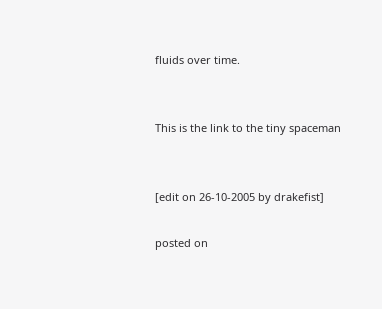fluids over time.


This is the link to the tiny spaceman


[edit on 26-10-2005 by drakefist]

posted on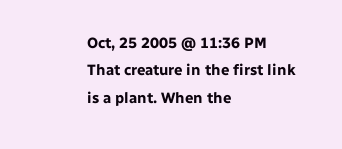Oct, 25 2005 @ 11:36 PM
That creature in the first link is a plant. When the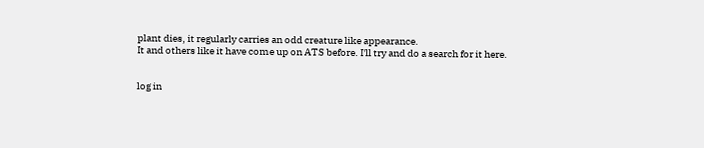plant dies, it regularly carries an odd creature like appearance.
It and others like it have come up on ATS before. I'll try and do a search for it here.


log in